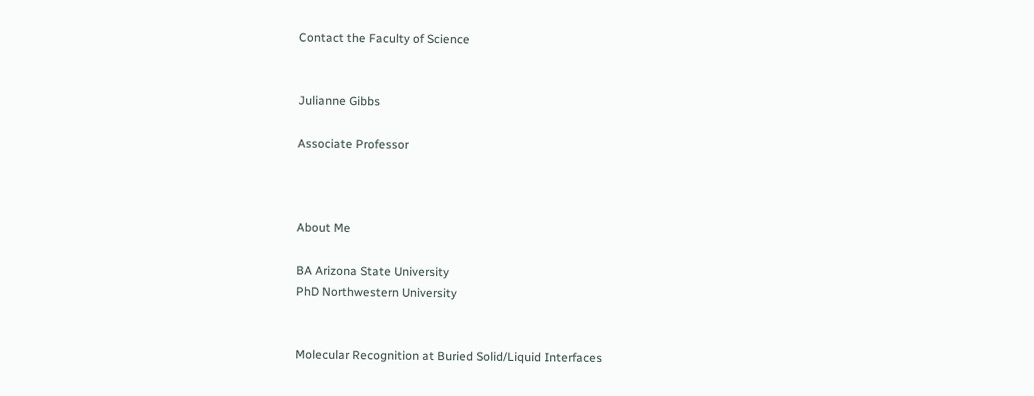Contact the Faculty of Science


Julianne Gibbs

Associate Professor



About Me

BA Arizona State University
PhD Northwestern University


Molecular Recognition at Buried Solid/Liquid Interfaces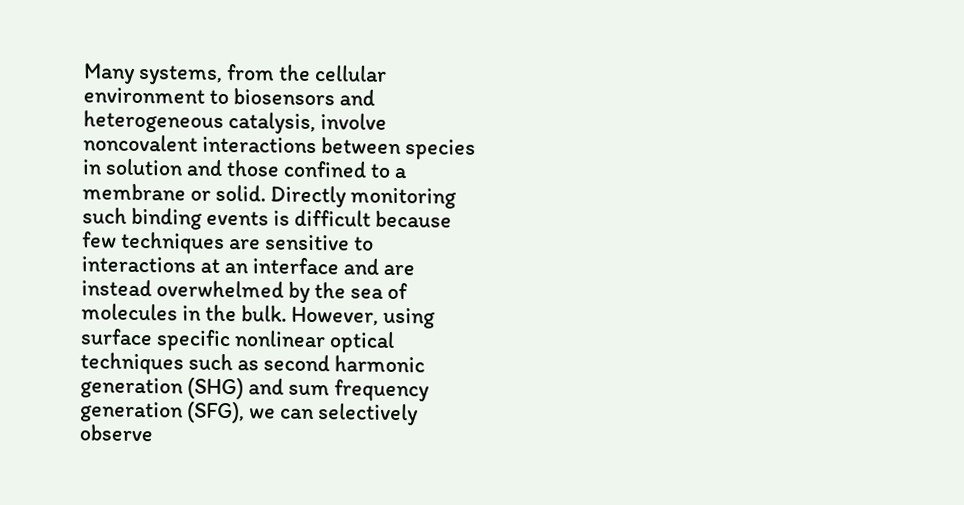Many systems, from the cellular environment to biosensors and heterogeneous catalysis, involve noncovalent interactions between species in solution and those confined to a membrane or solid. Directly monitoring such binding events is difficult because few techniques are sensitive to interactions at an interface and are instead overwhelmed by the sea of molecules in the bulk. However, using surface specific nonlinear optical techniques such as second harmonic generation (SHG) and sum frequency generation (SFG), we can selectively observe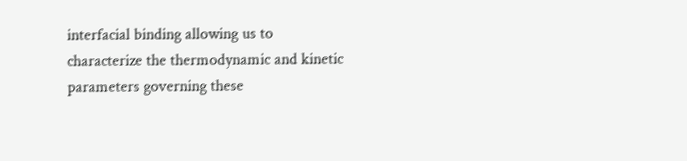interfacial binding allowing us to characterize the thermodynamic and kinetic parameters governing these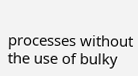processes without the use of bulky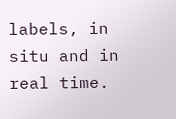labels, in situ and in real time.